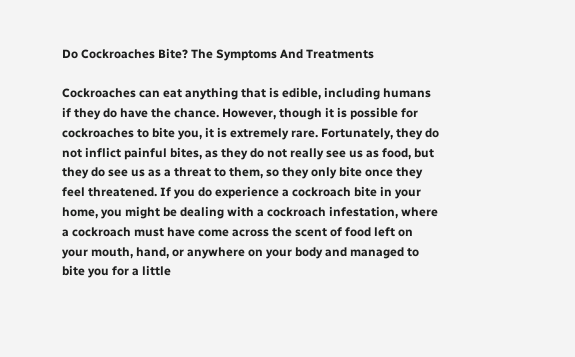Do Cockroaches Bite? The Symptoms And Treatments

Cockroaches can eat anything that is edible, including humans if they do have the chance. However, though it is possible for cockroaches to bite you, it is extremely rare. Fortunately, they do not inflict painful bites, as they do not really see us as food, but they do see us as a threat to them, so they only bite once they feel threatened. If you do experience a cockroach bite in your home, you might be dealing with a cockroach infestation, where a cockroach must have come across the scent of food left on your mouth, hand, or anywhere on your body and managed to bite you for a little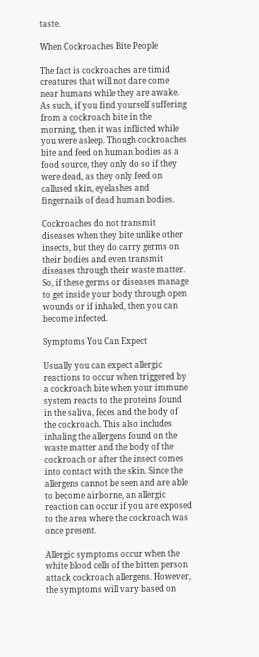taste.

When Cockroaches Bite People

The fact is cockroaches are timid creatures that will not dare come near humans while they are awake. As such, if you find yourself suffering from a cockroach bite in the morning, then it was inflicted while you were asleep. Though cockroaches bite and feed on human bodies as a food source, they only do so if they were dead, as they only feed on callused skin, eyelashes and fingernails of dead human bodies.

Cockroaches do not transmit diseases when they bite unlike other insects, but they do carry germs on their bodies and even transmit diseases through their waste matter. So, if these germs or diseases manage to get inside your body through open wounds or if inhaled, then you can become infected.

Symptoms You Can Expect

Usually you can expect allergic reactions to occur when triggered by a cockroach bite when your immune system reacts to the proteins found in the saliva, feces and the body of the cockroach. This also includes inhaling the allergens found on the waste matter and the body of the cockroach or after the insect comes into contact with the skin. Since the allergens cannot be seen and are able to become airborne, an allergic reaction can occur if you are exposed to the area where the cockroach was once present.

Allergic symptoms occur when the white blood cells of the bitten person attack cockroach allergens. However, the symptoms will vary based on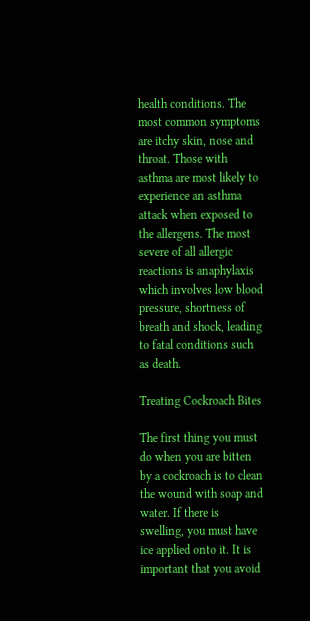health conditions. The most common symptoms are itchy skin, nose and throat. Those with asthma are most likely to experience an asthma attack when exposed to the allergens. The most severe of all allergic reactions is anaphylaxis which involves low blood pressure, shortness of breath and shock, leading to fatal conditions such as death.

Treating Cockroach Bites

The first thing you must do when you are bitten by a cockroach is to clean the wound with soap and water. If there is swelling, you must have ice applied onto it. It is important that you avoid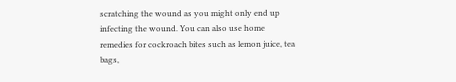scratching the wound as you might only end up infecting the wound. You can also use home remedies for cockroach bites such as lemon juice, tea bags,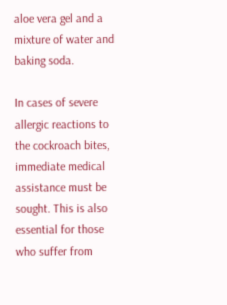aloe vera gel and a mixture of water and baking soda.

In cases of severe allergic reactions to the cockroach bites, immediate medical assistance must be sought. This is also essential for those who suffer from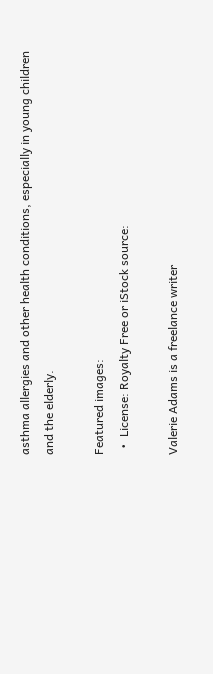asthma allergies and other health conditions, especially in young children and the elderly.

Featured images:
  •  License: Royalty Free or iStock source:

Valerie Adams is a freelance writer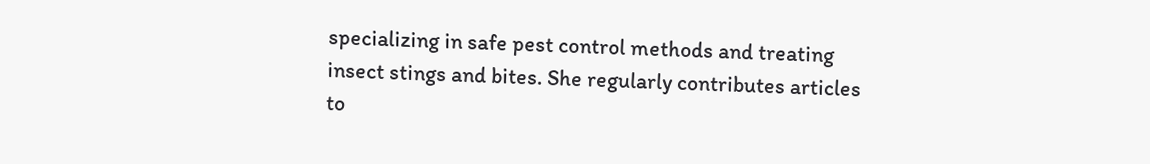specializing in safe pest control methods and treating insect stings and bites. She regularly contributes articles to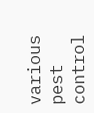various pest control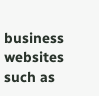business websites such as